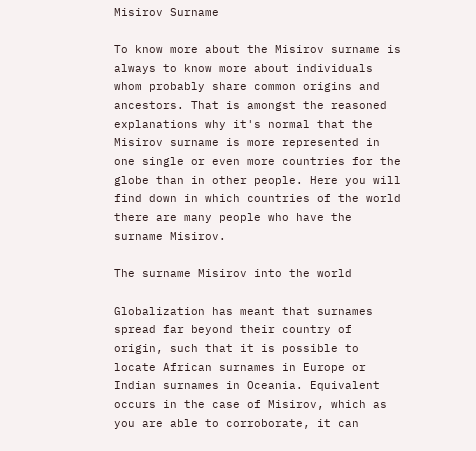Misirov Surname

To know more about the Misirov surname is always to know more about individuals whom probably share common origins and ancestors. That is amongst the reasoned explanations why it's normal that the Misirov surname is more represented in one single or even more countries for the globe than in other people. Here you will find down in which countries of the world there are many people who have the surname Misirov.

The surname Misirov into the world

Globalization has meant that surnames spread far beyond their country of origin, such that it is possible to locate African surnames in Europe or Indian surnames in Oceania. Equivalent occurs in the case of Misirov, which as you are able to corroborate, it can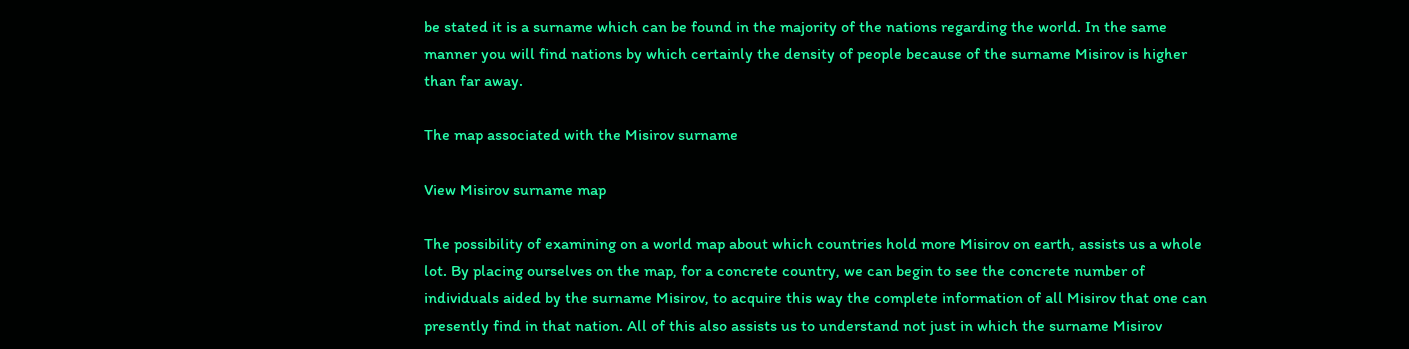be stated it is a surname which can be found in the majority of the nations regarding the world. In the same manner you will find nations by which certainly the density of people because of the surname Misirov is higher than far away.

The map associated with the Misirov surname

View Misirov surname map

The possibility of examining on a world map about which countries hold more Misirov on earth, assists us a whole lot. By placing ourselves on the map, for a concrete country, we can begin to see the concrete number of individuals aided by the surname Misirov, to acquire this way the complete information of all Misirov that one can presently find in that nation. All of this also assists us to understand not just in which the surname Misirov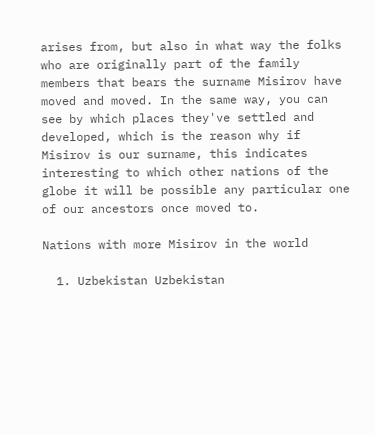arises from, but also in what way the folks who are originally part of the family members that bears the surname Misirov have moved and moved. In the same way, you can see by which places they've settled and developed, which is the reason why if Misirov is our surname, this indicates interesting to which other nations of the globe it will be possible any particular one of our ancestors once moved to.

Nations with more Misirov in the world

  1. Uzbekistan Uzbekistan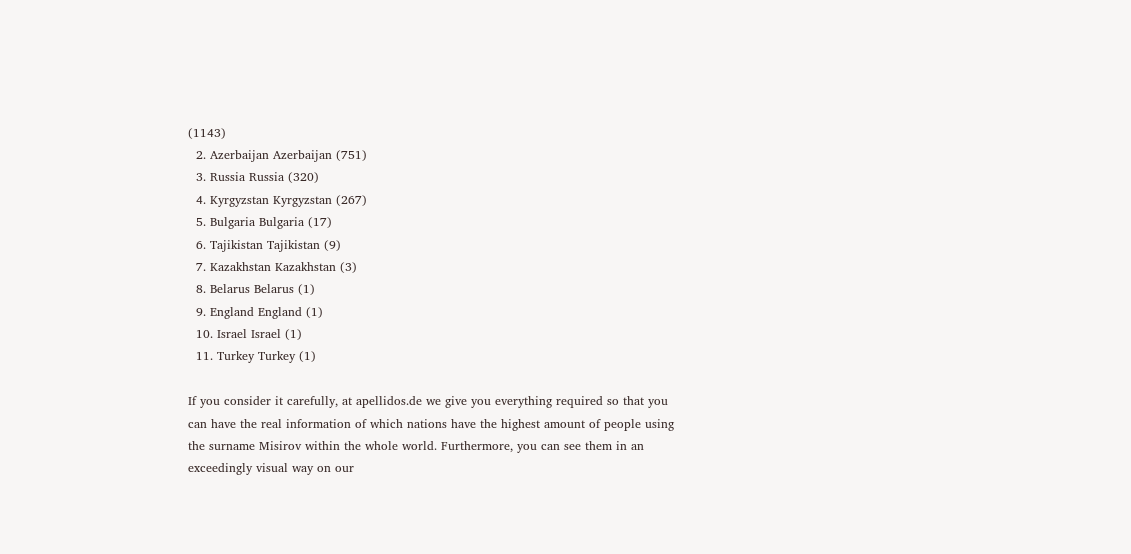(1143)
  2. Azerbaijan Azerbaijan (751)
  3. Russia Russia (320)
  4. Kyrgyzstan Kyrgyzstan (267)
  5. Bulgaria Bulgaria (17)
  6. Tajikistan Tajikistan (9)
  7. Kazakhstan Kazakhstan (3)
  8. Belarus Belarus (1)
  9. England England (1)
  10. Israel Israel (1)
  11. Turkey Turkey (1)

If you consider it carefully, at apellidos.de we give you everything required so that you can have the real information of which nations have the highest amount of people using the surname Misirov within the whole world. Furthermore, you can see them in an exceedingly visual way on our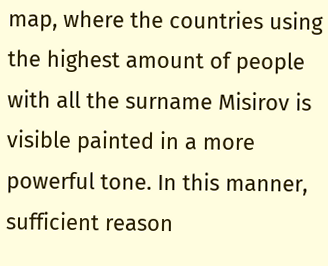map, where the countries using the highest amount of people with all the surname Misirov is visible painted in a more powerful tone. In this manner, sufficient reason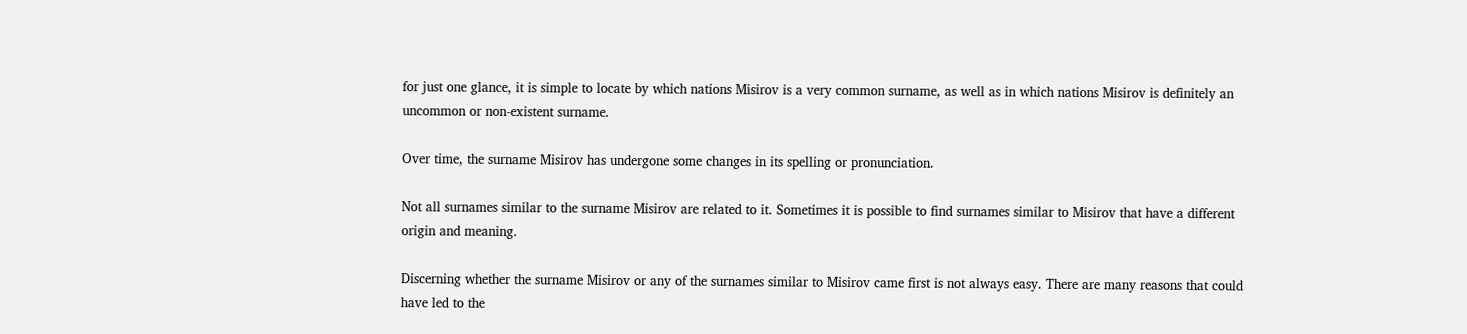for just one glance, it is simple to locate by which nations Misirov is a very common surname, as well as in which nations Misirov is definitely an uncommon or non-existent surname.

Over time, the surname Misirov has undergone some changes in its spelling or pronunciation.

Not all surnames similar to the surname Misirov are related to it. Sometimes it is possible to find surnames similar to Misirov that have a different origin and meaning.

Discerning whether the surname Misirov or any of the surnames similar to Misirov came first is not always easy. There are many reasons that could have led to the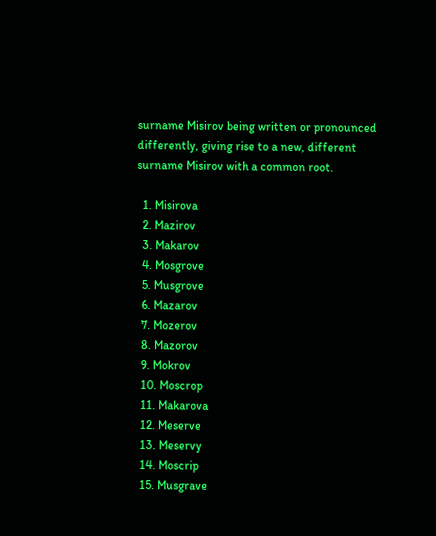surname Misirov being written or pronounced differently, giving rise to a new, different surname Misirov with a common root.

  1. Misirova
  2. Mazirov
  3. Makarov
  4. Mosgrove
  5. Musgrove
  6. Mazarov
  7. Mozerov
  8. Mazorov
  9. Mokrov
  10. Moscrop
  11. Makarova
  12. Meserve
  13. Meservy
  14. Moscrip
  15. Musgrave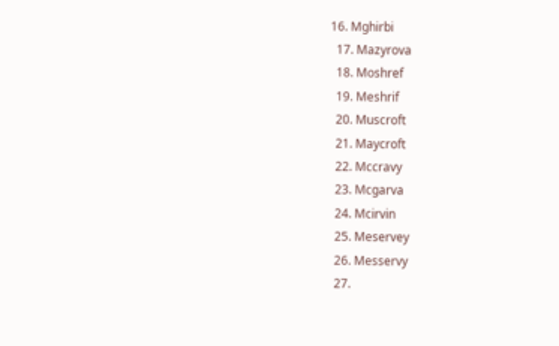16. Mghirbi
  17. Mazyrova
  18. Moshref
  19. Meshrif
  20. Muscroft
  21. Maycroft
  22. Mccravy
  23. Mcgarva
  24. Mcirvin
  25. Meservey
  26. Messervy
  27.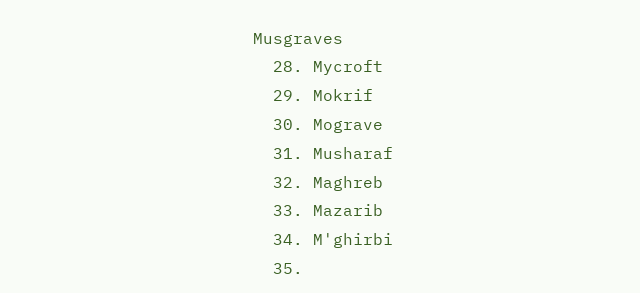Musgraves
  28. Mycroft
  29. Mokrif
  30. Mograve
  31. Musharaf
  32. Maghreb
  33. Mazarib
  34. M'ghirbi
  35.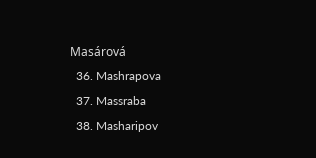Masárová
  36. Mashrapova
  37. Massraba
  38. Masharipov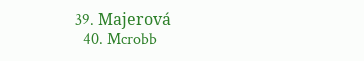39. Majerová
  40. Mcrobb